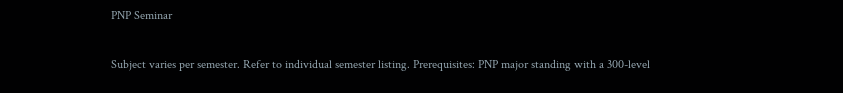PNP Seminar


Subject varies per semester. Refer to individual semester listing. Prerequisites: PNP major standing with a 300-level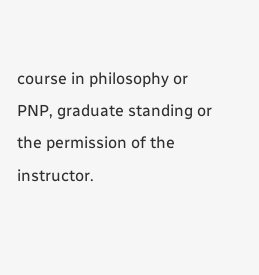course in philosophy or PNP, graduate standing or the permission of the instructor.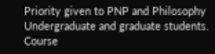Priority given to PNP and Philosophy Undergraduate and graduate students.
Course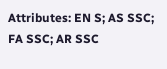Attributes: EN S; AS SSC; FA SSC; AR SSC